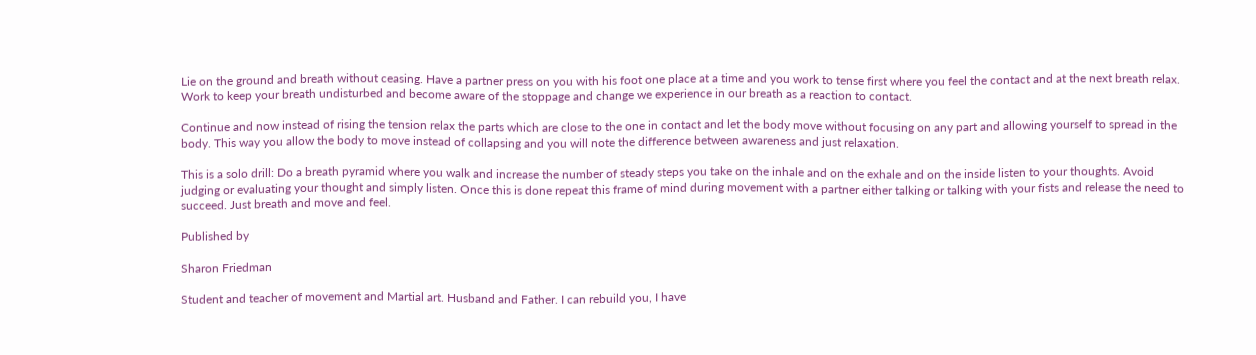Lie on the ground and breath without ceasing. Have a partner press on you with his foot one place at a time and you work to tense first where you feel the contact and at the next breath relax. Work to keep your breath undisturbed and become aware of the stoppage and change we experience in our breath as a reaction to contact.

Continue and now instead of rising the tension relax the parts which are close to the one in contact and let the body move without focusing on any part and allowing yourself to spread in the body. This way you allow the body to move instead of collapsing and you will note the difference between awareness and just relaxation.

This is a solo drill: Do a breath pyramid where you walk and increase the number of steady steps you take on the inhale and on the exhale and on the inside listen to your thoughts. Avoid judging or evaluating your thought and simply listen. Once this is done repeat this frame of mind during movement with a partner either talking or talking with your fists and release the need to succeed. Just breath and move and feel.

Published by

Sharon Friedman

Student and teacher of movement and Martial art. Husband and Father. I can rebuild you, I have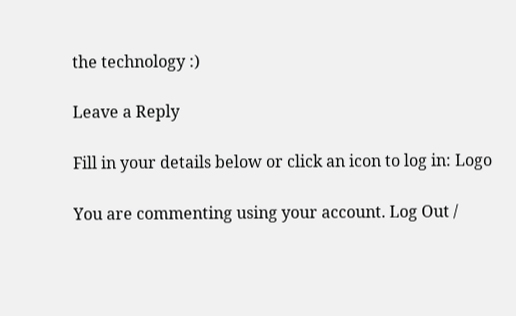the technology :)

Leave a Reply

Fill in your details below or click an icon to log in: Logo

You are commenting using your account. Log Out /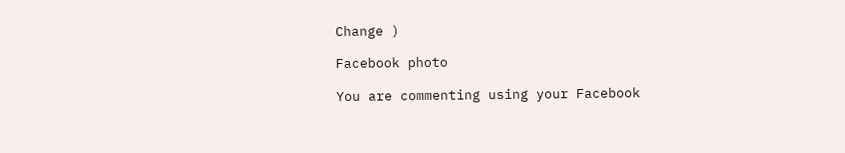Change )

Facebook photo

You are commenting using your Facebook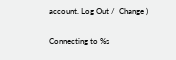account. Log Out /  Change )

Connecting to %s